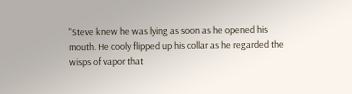"Steve knew he was lying as soon as he opened his mouth. He cooly flipped up his collar as he regarded the wisps of vapor that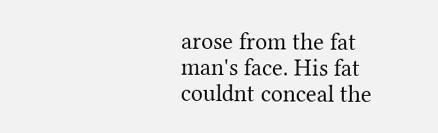arose from the fat man's face. His fat couldnt conceal the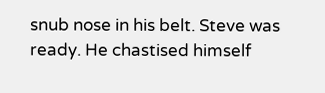snub nose in his belt. Steve was ready. He chastised himself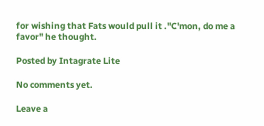for wishing that Fats would pull it ."C'mon, do me a favor" he thought.

Posted by Intagrate Lite

No comments yet.

Leave a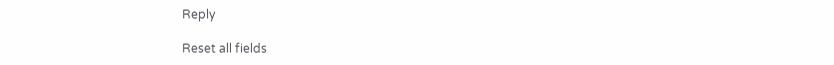Reply

Reset all fields